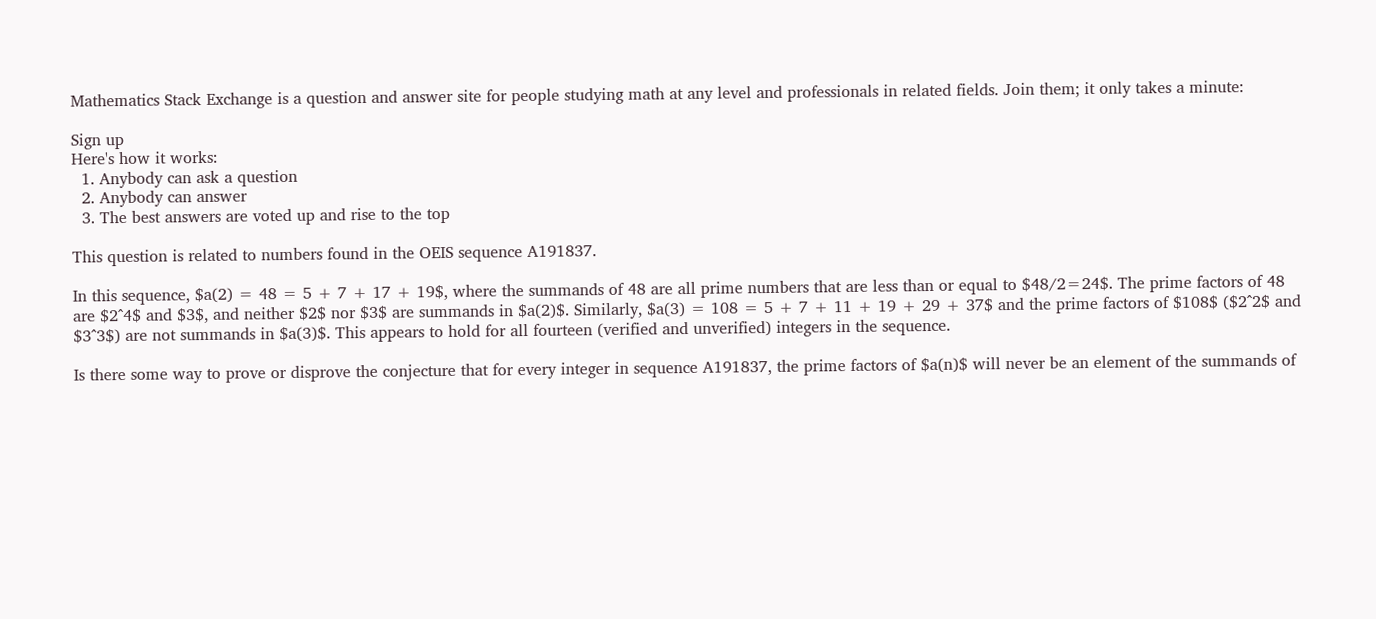Mathematics Stack Exchange is a question and answer site for people studying math at any level and professionals in related fields. Join them; it only takes a minute:

Sign up
Here's how it works:
  1. Anybody can ask a question
  2. Anybody can answer
  3. The best answers are voted up and rise to the top

This question is related to numbers found in the OEIS sequence A191837.

In this sequence, $a(2) = 48 = 5 + 7 + 17 + 19$, where the summands of 48 are all prime numbers that are less than or equal to $48/2=24$. The prime factors of 48 are $2^4$ and $3$, and neither $2$ nor $3$ are summands in $a(2)$. Similarly, $a(3) = 108 = 5 + 7 + 11 + 19 + 29 + 37$ and the prime factors of $108$ ($2^2$ and $3^3$) are not summands in $a(3)$. This appears to hold for all fourteen (verified and unverified) integers in the sequence.

Is there some way to prove or disprove the conjecture that for every integer in sequence A191837, the prime factors of $a(n)$ will never be an element of the summands of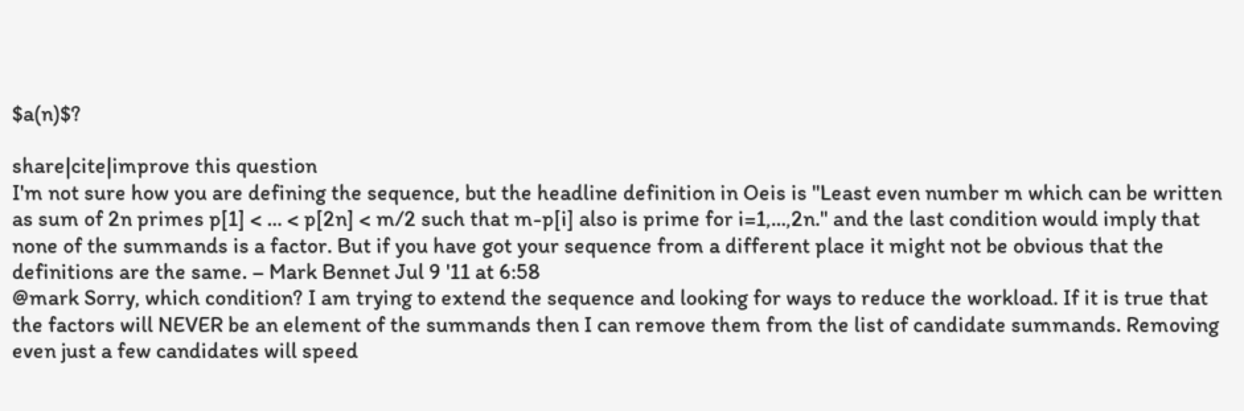$a(n)$?

share|cite|improve this question
I'm not sure how you are defining the sequence, but the headline definition in Oeis is "Least even number m which can be written as sum of 2n primes p[1] < ... < p[2n] < m/2 such that m-p[i] also is prime for i=1,...,2n." and the last condition would imply that none of the summands is a factor. But if you have got your sequence from a different place it might not be obvious that the definitions are the same. – Mark Bennet Jul 9 '11 at 6:58
@mark Sorry, which condition? I am trying to extend the sequence and looking for ways to reduce the workload. If it is true that the factors will NEVER be an element of the summands then I can remove them from the list of candidate summands. Removing even just a few candidates will speed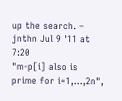up the search. – jnthn Jul 9 '11 at 7:20
"m-p[i] also is prime for i=1,...,2n",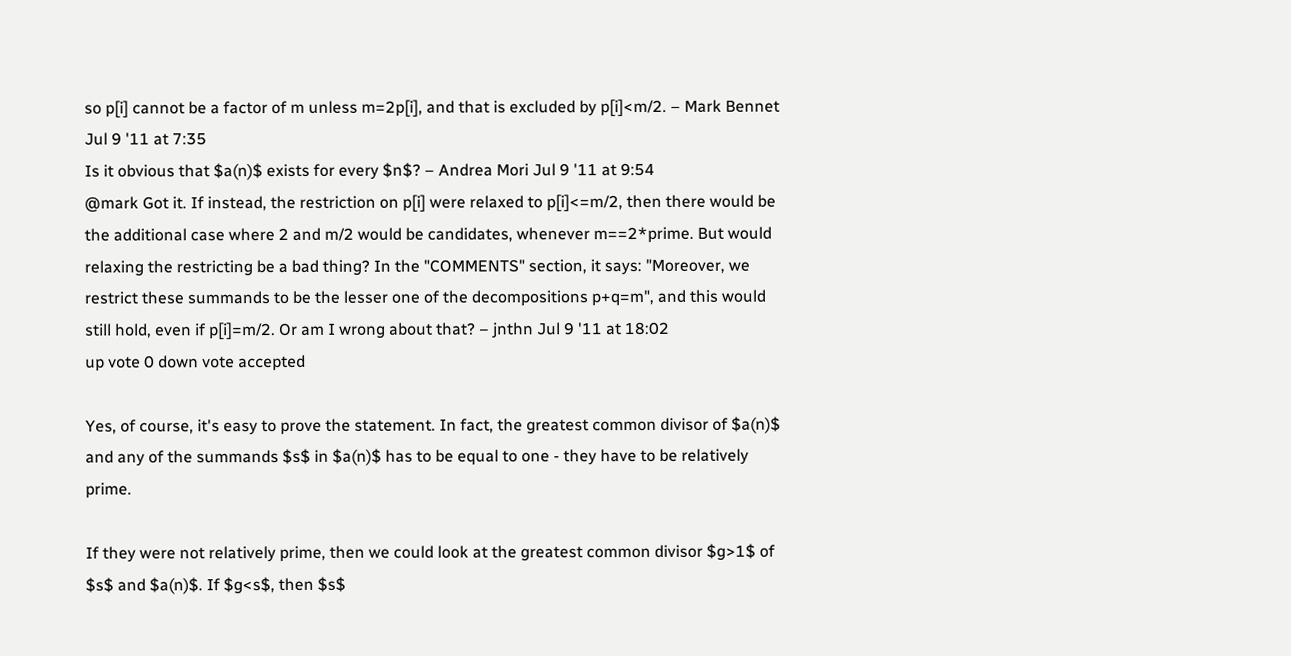so p[i] cannot be a factor of m unless m=2p[i], and that is excluded by p[i]<m/2. – Mark Bennet Jul 9 '11 at 7:35
Is it obvious that $a(n)$ exists for every $n$? – Andrea Mori Jul 9 '11 at 9:54
@mark Got it. If instead, the restriction on p[i] were relaxed to p[i]<=m/2, then there would be the additional case where 2 and m/2 would be candidates, whenever m==2*prime. But would relaxing the restricting be a bad thing? In the "COMMENTS" section, it says: "Moreover, we restrict these summands to be the lesser one of the decompositions p+q=m", and this would still hold, even if p[i]=m/2. Or am I wrong about that? – jnthn Jul 9 '11 at 18:02
up vote 0 down vote accepted

Yes, of course, it's easy to prove the statement. In fact, the greatest common divisor of $a(n)$ and any of the summands $s$ in $a(n)$ has to be equal to one - they have to be relatively prime.

If they were not relatively prime, then we could look at the greatest common divisor $g>1$ of $s$ and $a(n)$. If $g<s$, then $s$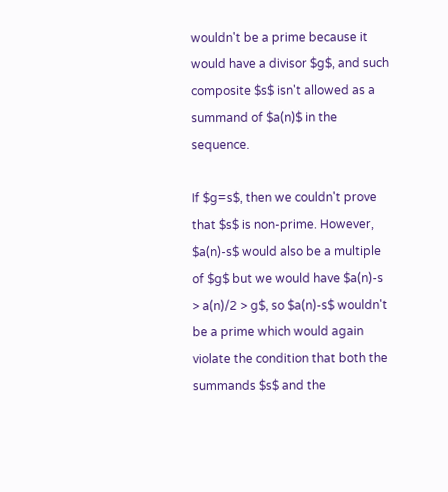wouldn't be a prime because it would have a divisor $g$, and such composite $s$ isn't allowed as a summand of $a(n)$ in the sequence.

If $g=s$, then we couldn't prove that $s$ is non-prime. However, $a(n)-s$ would also be a multiple of $g$ but we would have $a(n)-s > a(n)/2 > g$, so $a(n)-s$ wouldn't be a prime which would again violate the condition that both the summands $s$ and the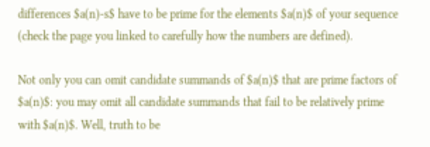differences $a(n)-s$ have to be prime for the elements $a(n)$ of your sequence (check the page you linked to carefully how the numbers are defined).

Not only you can omit candidate summands of $a(n)$ that are prime factors of $a(n)$: you may omit all candidate summands that fail to be relatively prime with $a(n)$. Well, truth to be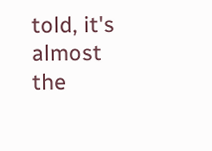told, it's almost the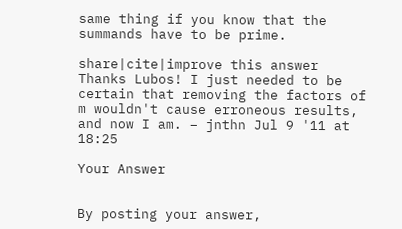same thing if you know that the summands have to be prime.

share|cite|improve this answer
Thanks Lubos! I just needed to be certain that removing the factors of m wouldn't cause erroneous results, and now I am. – jnthn Jul 9 '11 at 18:25

Your Answer


By posting your answer,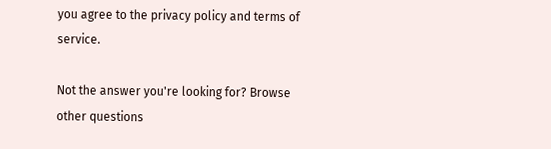you agree to the privacy policy and terms of service.

Not the answer you're looking for? Browse other questions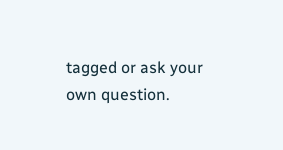tagged or ask your own question.